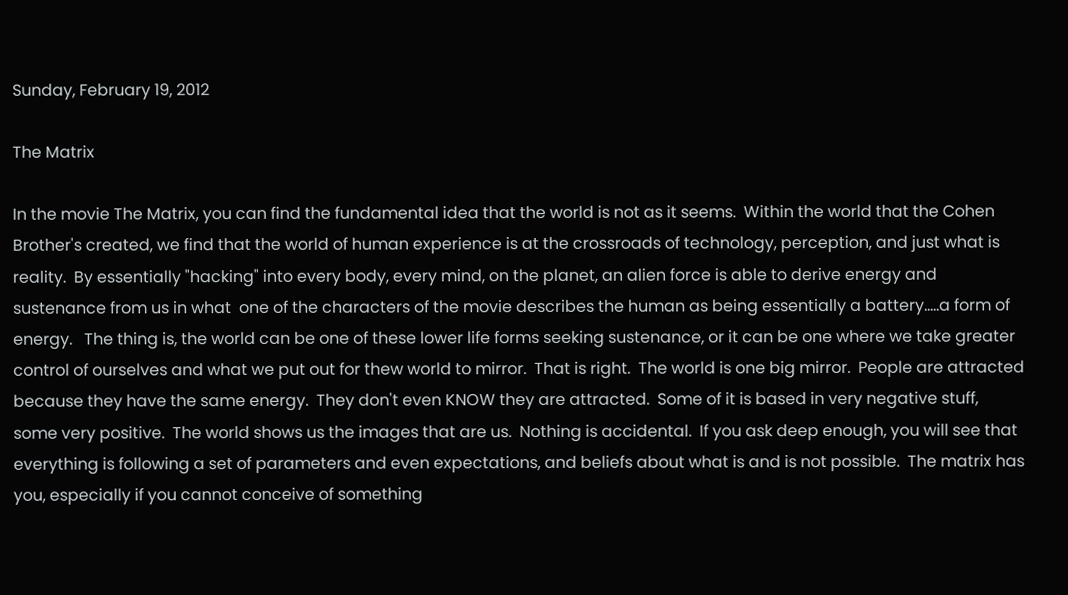Sunday, February 19, 2012

The Matrix

In the movie The Matrix, you can find the fundamental idea that the world is not as it seems.  Within the world that the Cohen Brother's created, we find that the world of human experience is at the crossroads of technology, perception, and just what is reality.  By essentially "hacking" into every body, every mind, on the planet, an alien force is able to derive energy and sustenance from us in what  one of the characters of the movie describes the human as being essentially a battery.....a form of energy.   The thing is, the world can be one of these lower life forms seeking sustenance, or it can be one where we take greater control of ourselves and what we put out for thew world to mirror.  That is right.  The world is one big mirror.  People are attracted because they have the same energy.  They don't even KNOW they are attracted.  Some of it is based in very negative stuff, some very positive.  The world shows us the images that are us.  Nothing is accidental.  If you ask deep enough, you will see that everything is following a set of parameters and even expectations, and beliefs about what is and is not possible.  The matrix has you, especially if you cannot conceive of something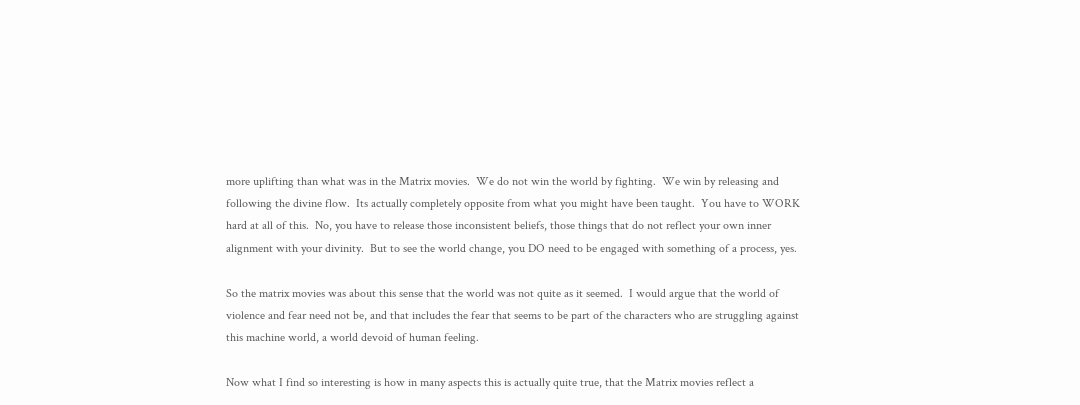more uplifting than what was in the Matrix movies.  We do not win the world by fighting.  We win by releasing and following the divine flow.  Its actually completely opposite from what you might have been taught.  You have to WORK hard at all of this.  No, you have to release those inconsistent beliefs, those things that do not reflect your own inner alignment with your divinity.  But to see the world change, you DO need to be engaged with something of a process, yes.

So the matrix movies was about this sense that the world was not quite as it seemed.  I would argue that the world of violence and fear need not be, and that includes the fear that seems to be part of the characters who are struggling against this machine world, a world devoid of human feeling.

Now what I find so interesting is how in many aspects this is actually quite true, that the Matrix movies reflect a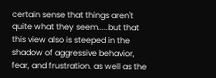certain sense that things aren't quite what they seem.....but that this view also is steeped in the shadow of aggressive behavior, fear, and frustration. as well as the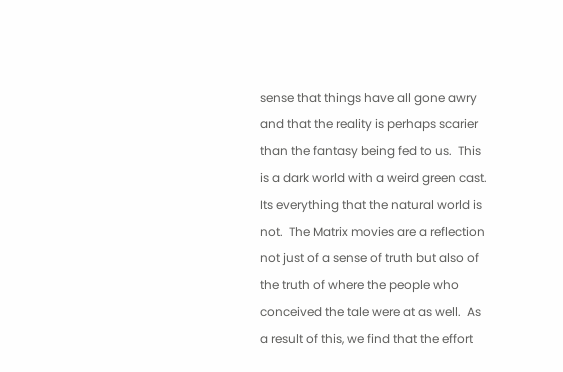sense that things have all gone awry and that the reality is perhaps scarier than the fantasy being fed to us.  This is a dark world with a weird green cast.  Its everything that the natural world is not.  The Matrix movies are a reflection not just of a sense of truth but also of the truth of where the people who conceived the tale were at as well.  As a result of this, we find that the effort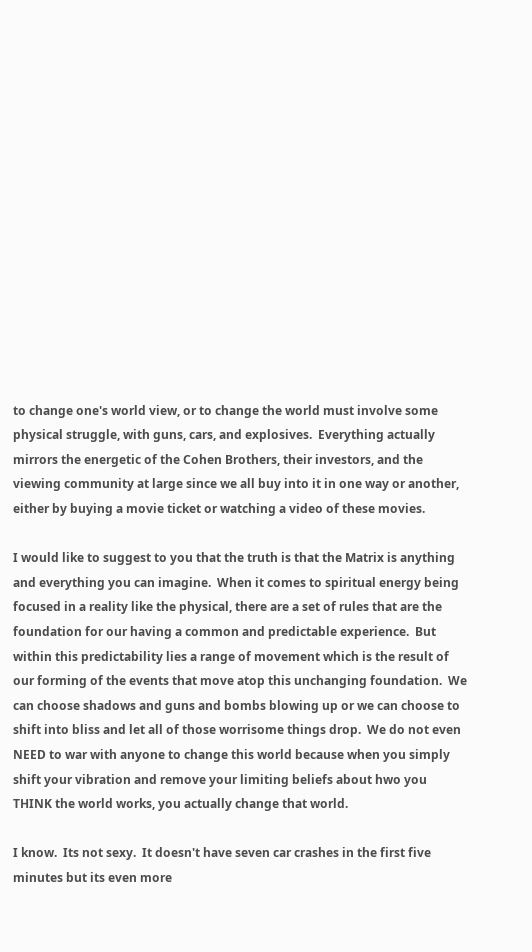to change one's world view, or to change the world must involve some physical struggle, with guns, cars, and explosives.  Everything actually mirrors the energetic of the Cohen Brothers, their investors, and the viewing community at large since we all buy into it in one way or another, either by buying a movie ticket or watching a video of these movies.

I would like to suggest to you that the truth is that the Matrix is anything and everything you can imagine.  When it comes to spiritual energy being focused in a reality like the physical, there are a set of rules that are the foundation for our having a common and predictable experience.  But within this predictability lies a range of movement which is the result of our forming of the events that move atop this unchanging foundation.  We can choose shadows and guns and bombs blowing up or we can choose to shift into bliss and let all of those worrisome things drop.  We do not even NEED to war with anyone to change this world because when you simply shift your vibration and remove your limiting beliefs about hwo you THINK the world works, you actually change that world.

I know.  Its not sexy.  It doesn't have seven car crashes in the first five minutes but its even more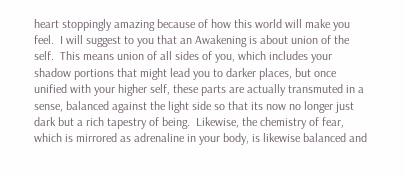heart stoppingly amazing because of how this world will make you feel.  I will suggest to you that an Awakening is about union of the self.  This means union of all sides of you, which includes your shadow portions that might lead you to darker places, but once unified with your higher self, these parts are actually transmuted in a sense, balanced against the light side so that its now no longer just dark but a rich tapestry of being.  Likewise, the chemistry of fear, which is mirrored as adrenaline in your body, is likewise balanced and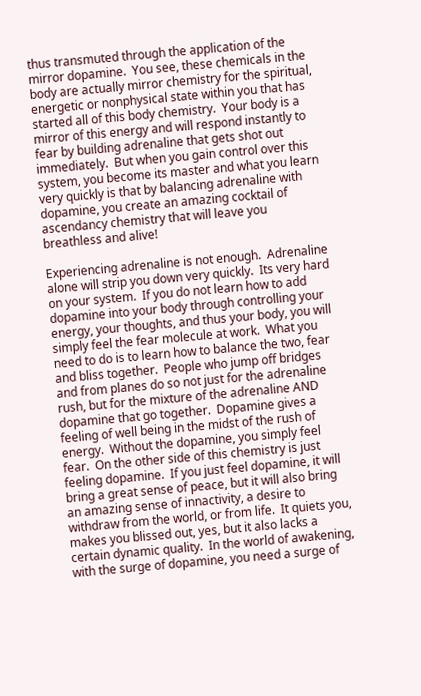thus transmuted through the application of the mirror dopamine.  You see, these chemicals in the body are actually mirror chemistry for the spiritual, energetic or nonphysical state within you that has started all of this body chemistry.  Your body is a mirror of this energy and will respond instantly to fear by building adrenaline that gets shot out immediately.  But when you gain control over this system, you become its master and what you learn very quickly is that by balancing adrenaline with dopamine, you create an amazing cocktail of ascendancy chemistry that will leave you breathless and alive!

Experiencing adrenaline is not enough.  Adrenaline alone will strip you down very quickly.  Its very hard on your system.  If you do not learn how to add dopamine into your body through controlling your energy, your thoughts, and thus your body, you will simply feel the fear molecule at work.  What you need to do is to learn how to balance the two, fear and bliss together.  People who jump off bridges and from planes do so not just for the adrenaline rush, but for the mixture of the adrenaline AND dopamine that go together.  Dopamine gives a feeling of well being in the midst of the rush of energy.  Without the dopamine, you simply feel fear.  On the other side of this chemistry is just feeling dopamine.  If you just feel dopamine, it will bring a great sense of peace, but it will also bring an amazing sense of innactivity, a desire to withdraw from the world, or from life.  It quiets you, makes you blissed out, yes, but it also lacks a certain dynamic quality.  In the world of awakening, with the surge of dopamine, you need a surge of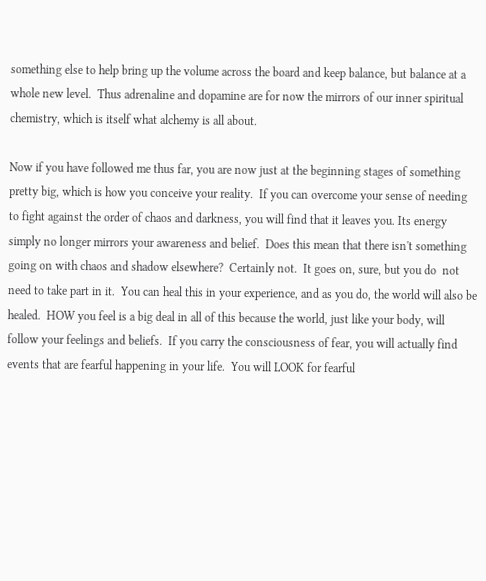something else to help bring up the volume across the board and keep balance, but balance at a whole new level.  Thus adrenaline and dopamine are for now the mirrors of our inner spiritual chemistry, which is itself what alchemy is all about.

Now if you have followed me thus far, you are now just at the beginning stages of something pretty big, which is how you conceive your reality.  If you can overcome your sense of needing to fight against the order of chaos and darkness, you will find that it leaves you. Its energy simply no longer mirrors your awareness and belief.  Does this mean that there isn't something going on with chaos and shadow elsewhere?  Certainly not.  It goes on, sure, but you do  not need to take part in it.  You can heal this in your experience, and as you do, the world will also be healed.  HOW you feel is a big deal in all of this because the world, just like your body, will follow your feelings and beliefs.  If you carry the consciousness of fear, you will actually find events that are fearful happening in your life.  You will LOOK for fearful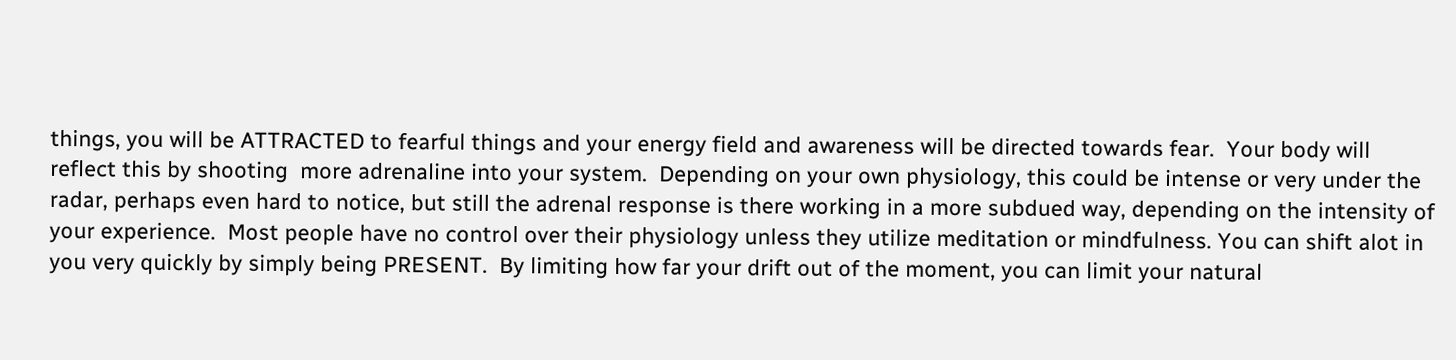things, you will be ATTRACTED to fearful things and your energy field and awareness will be directed towards fear.  Your body will reflect this by shooting  more adrenaline into your system.  Depending on your own physiology, this could be intense or very under the radar, perhaps even hard to notice, but still the adrenal response is there working in a more subdued way, depending on the intensity of your experience.  Most people have no control over their physiology unless they utilize meditation or mindfulness. You can shift alot in you very quickly by simply being PRESENT.  By limiting how far your drift out of the moment, you can limit your natural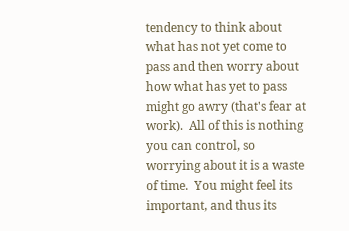tendency to think about what has not yet come to pass and then worry about how what has yet to pass might go awry (that's fear at work).  All of this is nothing you can control, so worrying about it is a waste of time.  You might feel its important, and thus its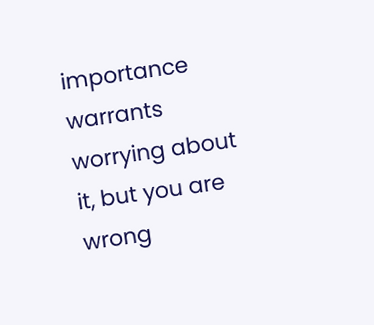importance warrants worrying about it, but you are wrong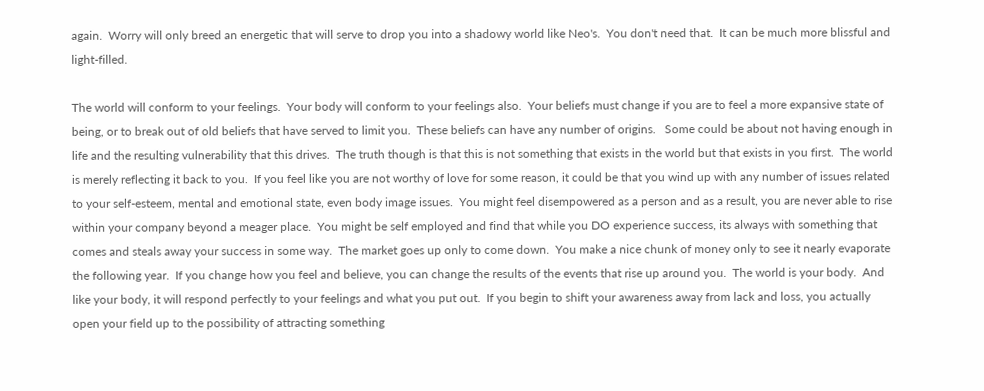again.  Worry will only breed an energetic that will serve to drop you into a shadowy world like Neo's.  You don't need that.  It can be much more blissful and light-filled.

The world will conform to your feelings.  Your body will conform to your feelings also.  Your beliefs must change if you are to feel a more expansive state of being, or to break out of old beliefs that have served to limit you.  These beliefs can have any number of origins.   Some could be about not having enough in life and the resulting vulnerability that this drives.  The truth though is that this is not something that exists in the world but that exists in you first.  The world is merely reflecting it back to you.  If you feel like you are not worthy of love for some reason, it could be that you wind up with any number of issues related to your self-esteem, mental and emotional state, even body image issues.  You might feel disempowered as a person and as a result, you are never able to rise within your company beyond a meager place.  You might be self employed and find that while you DO experience success, its always with something that comes and steals away your success in some way.  The market goes up only to come down.  You make a nice chunk of money only to see it nearly evaporate the following year.  If you change how you feel and believe, you can change the results of the events that rise up around you.  The world is your body.  And like your body, it will respond perfectly to your feelings and what you put out.  If you begin to shift your awareness away from lack and loss, you actually open your field up to the possibility of attracting something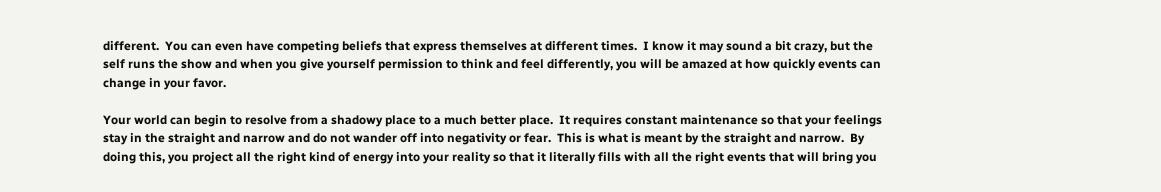different.  You can even have competing beliefs that express themselves at different times.  I know it may sound a bit crazy, but the self runs the show and when you give yourself permission to think and feel differently, you will be amazed at how quickly events can change in your favor.

Your world can begin to resolve from a shadowy place to a much better place.  It requires constant maintenance so that your feelings stay in the straight and narrow and do not wander off into negativity or fear.  This is what is meant by the straight and narrow.  By doing this, you project all the right kind of energy into your reality so that it literally fills with all the right events that will bring you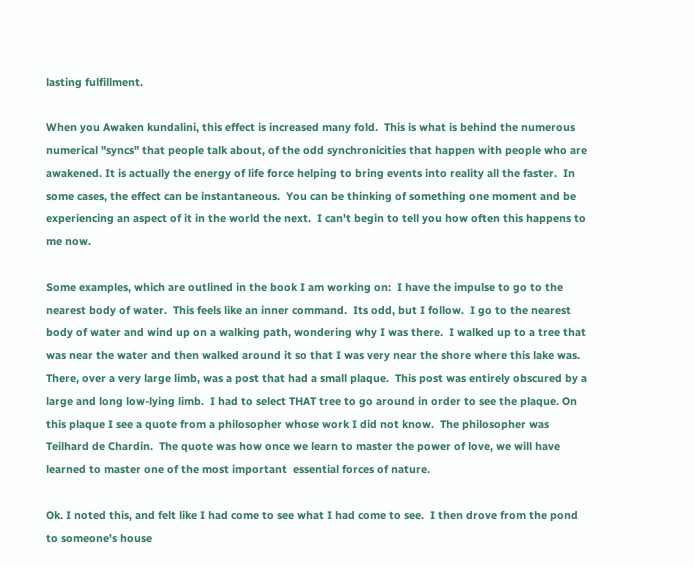lasting fulfillment.

When you Awaken kundalini, this effect is increased many fold.  This is what is behind the numerous numerical "syncs" that people talk about, of the odd synchronicities that happen with people who are awakened. It is actually the energy of life force helping to bring events into reality all the faster.  In some cases, the effect can be instantaneous.  You can be thinking of something one moment and be experiencing an aspect of it in the world the next.  I can't begin to tell you how often this happens to me now.

Some examples, which are outlined in the book I am working on:  I have the impulse to go to the nearest body of water.  This feels like an inner command.  Its odd, but I follow.  I go to the nearest body of water and wind up on a walking path, wondering why I was there.  I walked up to a tree that was near the water and then walked around it so that I was very near the shore where this lake was.  There, over a very large limb, was a post that had a small plaque.  This post was entirely obscured by a large and long low-lying limb.  I had to select THAT tree to go around in order to see the plaque. On this plaque I see a quote from a philosopher whose work I did not know.  The philosopher was Teilhard de Chardin.  The quote was how once we learn to master the power of love, we will have learned to master one of the most important  essential forces of nature.

Ok. I noted this, and felt like I had come to see what I had come to see.  I then drove from the pond to someone's house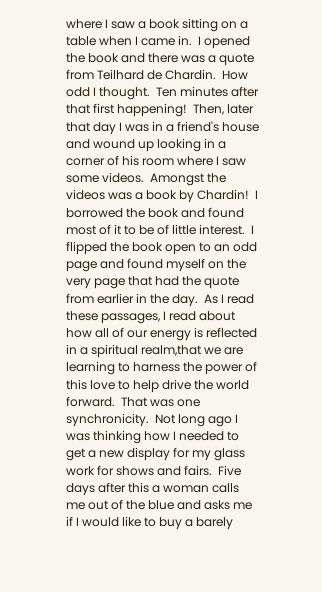where I saw a book sitting on a table when I came in.  I opened the book and there was a quote from Teilhard de Chardin.  How odd I thought.  Ten minutes after that first happening!  Then, later that day I was in a friend's house and wound up looking in a corner of his room where I saw some videos.  Amongst the videos was a book by Chardin!  I borrowed the book and found most of it to be of little interest.  I flipped the book open to an odd page and found myself on the very page that had the quote from earlier in the day.  As I read these passages, I read about how all of our energy is reflected in a spiritual realm,that we are learning to harness the power of this love to help drive the world forward.  That was one synchronicity.  Not long ago I was thinking how I needed to get a new display for my glass work for shows and fairs.  Five days after this a woman calls me out of the blue and asks me if I would like to buy a barely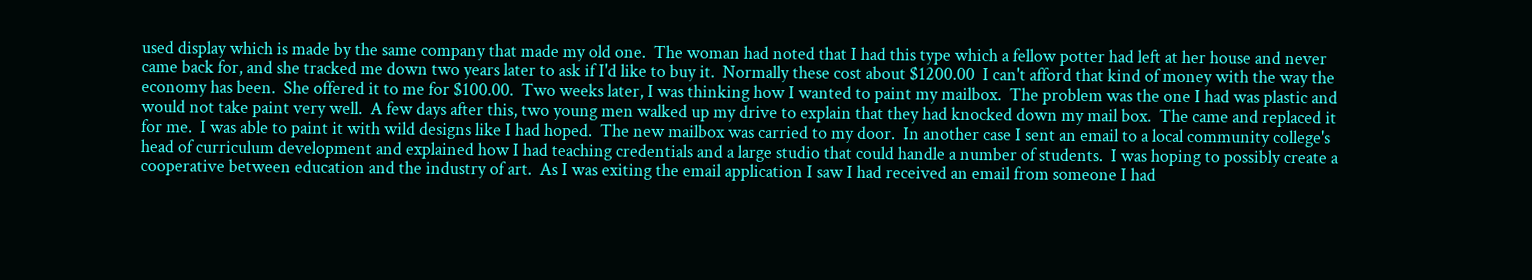used display which is made by the same company that made my old one.  The woman had noted that I had this type which a fellow potter had left at her house and never came back for, and she tracked me down two years later to ask if I'd like to buy it.  Normally these cost about $1200.00  I can't afford that kind of money with the way the economy has been.  She offered it to me for $100.00.  Two weeks later, I was thinking how I wanted to paint my mailbox.  The problem was the one I had was plastic and would not take paint very well.  A few days after this, two young men walked up my drive to explain that they had knocked down my mail box.  The came and replaced it for me.  I was able to paint it with wild designs like I had hoped.  The new mailbox was carried to my door.  In another case I sent an email to a local community college's head of curriculum development and explained how I had teaching credentials and a large studio that could handle a number of students.  I was hoping to possibly create a cooperative between education and the industry of art.  As I was exiting the email application I saw I had received an email from someone I had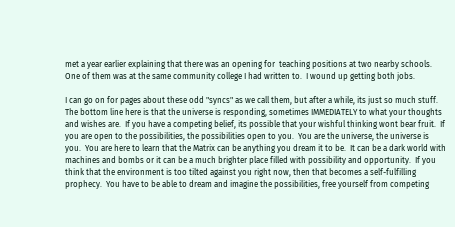met a year earlier explaining that there was an opening for  teaching positions at two nearby schools.  One of them was at the same community college I had written to.  I wound up getting both jobs.

I can go on for pages about these odd "syncs" as we call them, but after a while, its just so much stuff.  The bottom line here is that the universe is responding, sometimes IMMEDIATELY to what your thoughts and wishes are.  If you have a competing belief, its possible that your wishful thinking wont bear fruit.  If you are open to the possibilities, the possibilities open to you.  You are the universe, the universe is you.  You are here to learn that the Matrix can be anything you dream it to be.  It can be a dark world with machines and bombs or it can be a much brighter place filled with possibility and opportunity.  If you think that the environment is too tilted against you right now, then that becomes a self-fulfilling prophecy.  You have to be able to dream and imagine the possibilities, free yourself from competing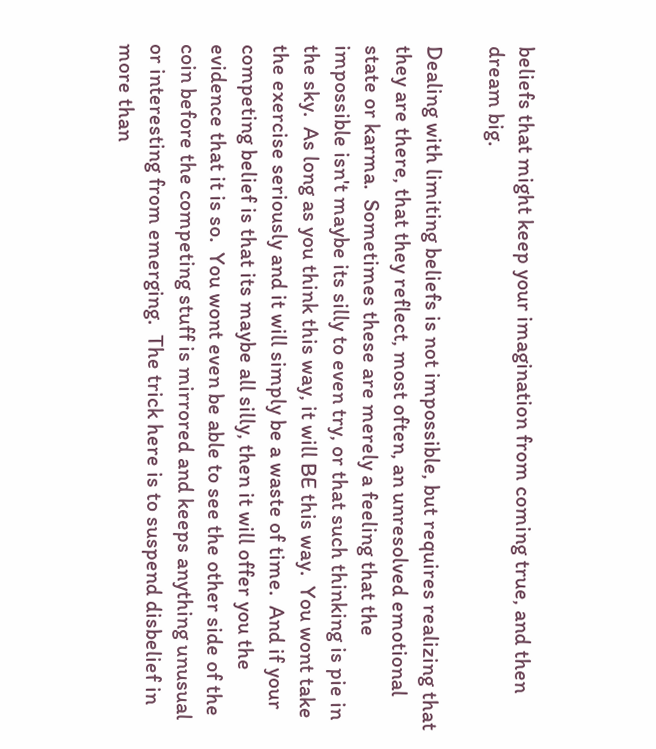beliefs that might keep your imagination from coming true, and then dream big.

Dealing with limiting beliefs is not impossible, but requires realizing that they are there, that they reflect, most often, an unresolved emotional state or karma.  Sometimes these are merely a feeling that the impossible isn't maybe its silly to even try, or that such thinking is pie in the sky.  As long as you think this way, it will BE this way.  You wont take the exercise seriously and it will simply be a waste of time.  And if your competing belief is that its maybe all silly, then it will offer you the evidence that it is so.  You wont even be able to see the other side of the coin before the competing stuff is mirrored and keeps anything unusual or interesting from emerging.  The trick here is to suspend disbelief in more than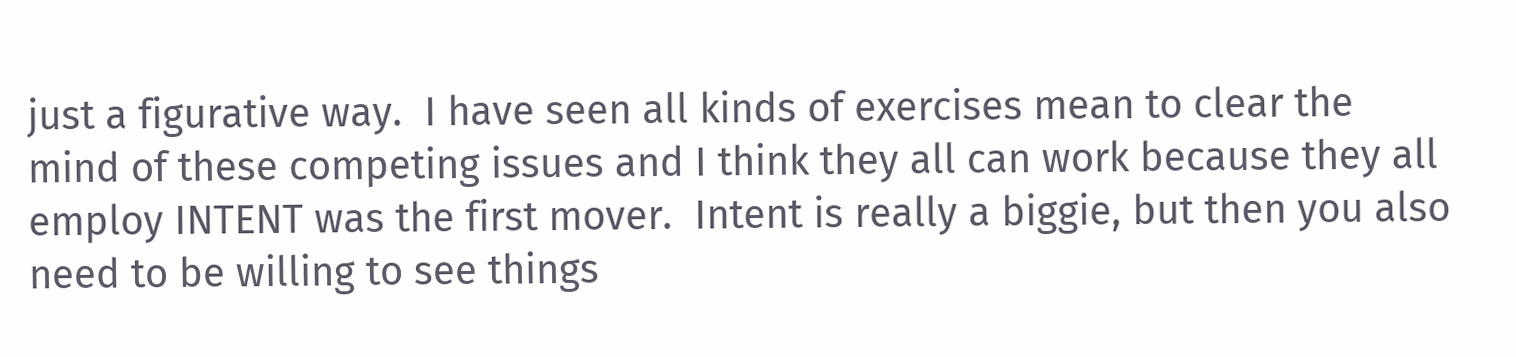just a figurative way.  I have seen all kinds of exercises mean to clear the mind of these competing issues and I think they all can work because they all employ INTENT was the first mover.  Intent is really a biggie, but then you also need to be willing to see things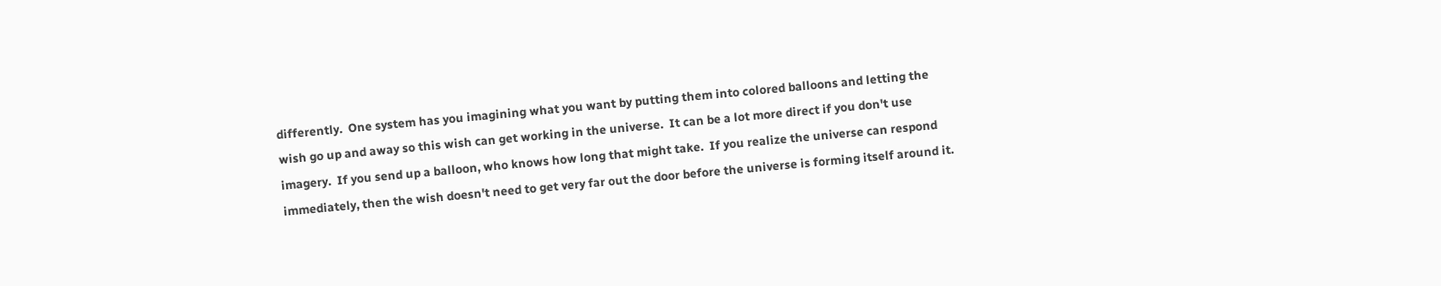differently.  One system has you imagining what you want by putting them into colored balloons and letting the wish go up and away so this wish can get working in the universe.  It can be a lot more direct if you don't use imagery.  If you send up a balloon, who knows how long that might take.  If you realize the universe can respond immediately, then the wish doesn't need to get very far out the door before the universe is forming itself around it.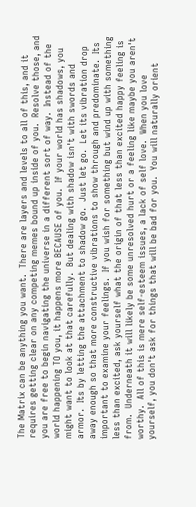The Matrix can be anything you want.  There are layers and levels to all of this, and it requires getting clear on any competing memes bound up inside of you.  Resolve those, and you are free to begin navigating the universe in a different sort of way.  Instead of the world happening TO you, it happens more BECAUSE of you.  If your world has shadows, you might want to look at that carefully.  But dealing with shadow isn't with swords and armor.  Its by letting the attachment to shadow go.  Just let go.  Let its vibration drop away enough so that more constructive vibrations to show through and predominate.  Its important to examine your feelings.  If you wish for something but wind up with something less than excited, ask yourself what the origin of that less than excited happy feeling is from.  Underneath it will likely be some unresolved hurt or a feeling like maybe you aren't worthy.  All of this is mere self-esteem issues, a lack of self love.  When you love yourself, you don't ask for things that will be bad for you.  You will naturally orient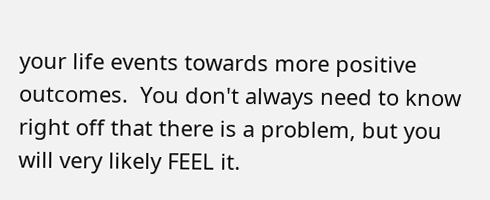your life events towards more positive outcomes.  You don't always need to know right off that there is a problem, but you will very likely FEEL it.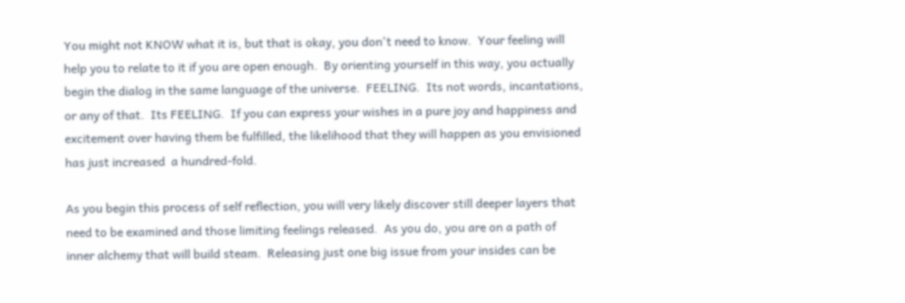You might not KNOW what it is, but that is okay, you don't need to know.  Your feeling will help you to relate to it if you are open enough.  By orienting yourself in this way, you actually begin the dialog in the same language of the universe.  FEELING.  Its not words, incantations, or any of that.  Its FEELING.  If you can express your wishes in a pure joy and happiness and excitement over having them be fulfilled, the likelihood that they will happen as you envisioned has just increased  a hundred-fold.

As you begin this process of self reflection, you will very likely discover still deeper layers that need to be examined and those limiting feelings released.  As you do, you are on a path of inner alchemy that will build steam.  Releasing just one big issue from your insides can be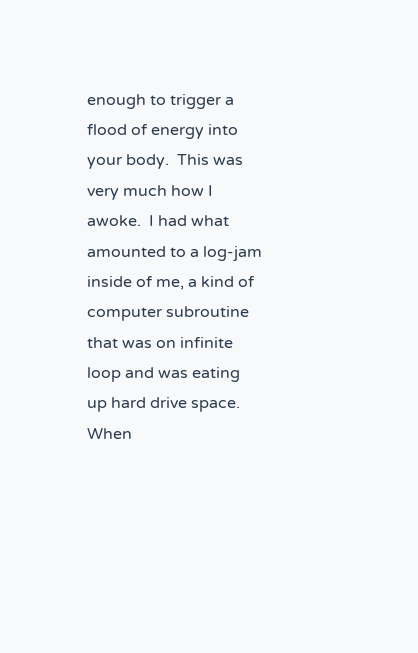enough to trigger a flood of energy into your body.  This was very much how I awoke.  I had what amounted to a log-jam inside of me, a kind of computer subroutine that was on infinite loop and was eating up hard drive space.  When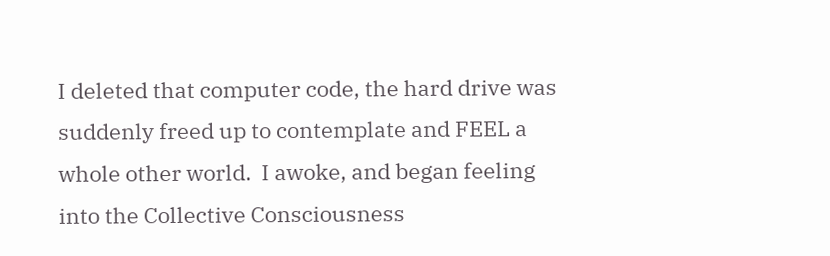I deleted that computer code, the hard drive was suddenly freed up to contemplate and FEEL a whole other world.  I awoke, and began feeling into the Collective Consciousness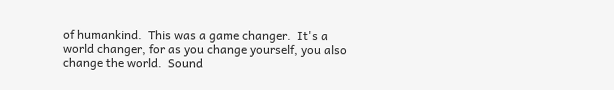of humankind.  This was a game changer.  It's a world changer, for as you change yourself, you also change the world.  Sound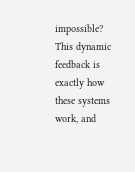impossible?  This dynamic feedback is exactly how these systems work, and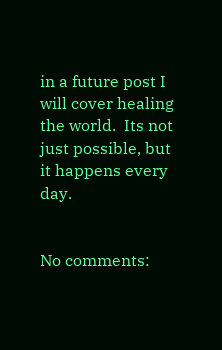in a future post I will cover healing the world.  Its not just possible, but it happens every day.


No comments: